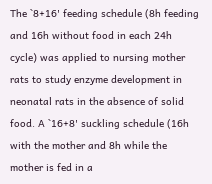The `8+16' feeding schedule (8h feeding and 16h without food in each 24h cycle) was applied to nursing mother rats to study enzyme development in neonatal rats in the absence of solid food. A `16+8' suckling schedule (16h with the mother and 8h while the mother is fed in a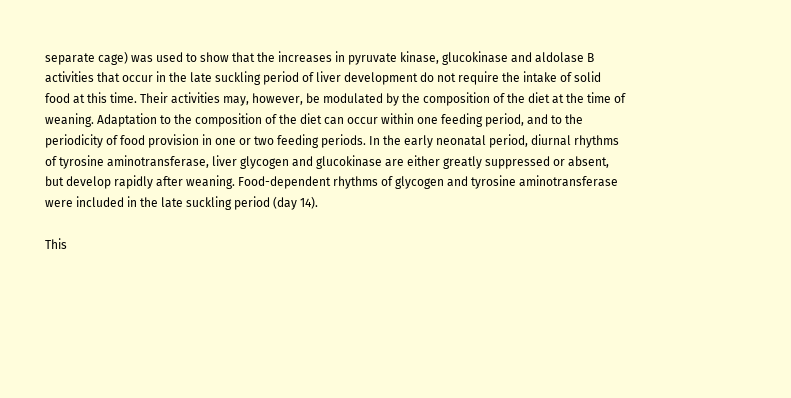separate cage) was used to show that the increases in pyruvate kinase, glucokinase and aldolase B activities that occur in the late suckling period of liver development do not require the intake of solid food at this time. Their activities may, however, be modulated by the composition of the diet at the time of weaning. Adaptation to the composition of the diet can occur within one feeding period, and to the periodicity of food provision in one or two feeding periods. In the early neonatal period, diurnal rhythms of tyrosine aminotransferase, liver glycogen and glucokinase are either greatly suppressed or absent, but develop rapidly after weaning. Food-dependent rhythms of glycogen and tyrosine aminotransferase were included in the late suckling period (day 14).

This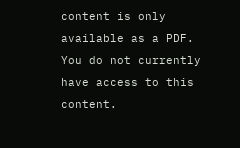content is only available as a PDF.
You do not currently have access to this content.